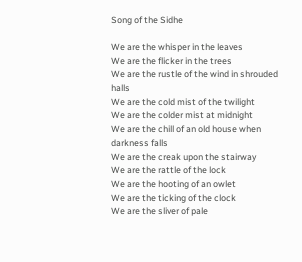Song of the Sidhe

We are the whisper in the leaves
We are the flicker in the trees
We are the rustle of the wind in shrouded halls
We are the cold mist of the twilight
We are the colder mist at midnight
We are the chill of an old house when darkness falls
We are the creak upon the stairway
We are the rattle of the lock
We are the hooting of an owlet
We are the ticking of the clock
We are the sliver of pale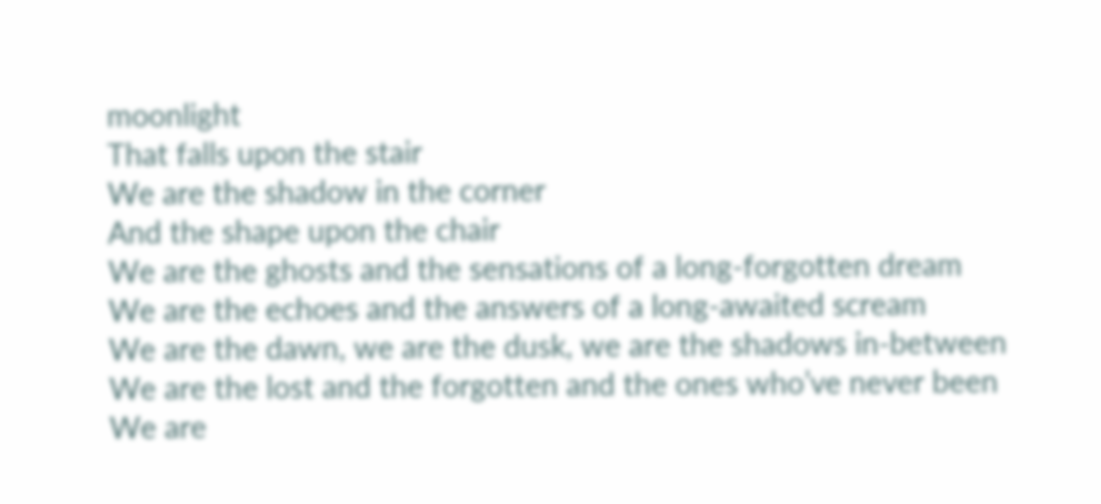moonlight
That falls upon the stair
We are the shadow in the corner
And the shape upon the chair
We are the ghosts and the sensations of a long-forgotten dream
We are the echoes and the answers of a long-awaited scream
We are the dawn, we are the dusk, we are the shadows in-between
We are the lost and the forgotten and the ones who’ve never been
We are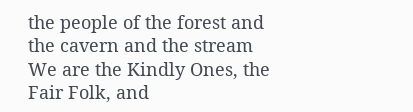the people of the forest and the cavern and the stream
We are the Kindly Ones, the Fair Folk, and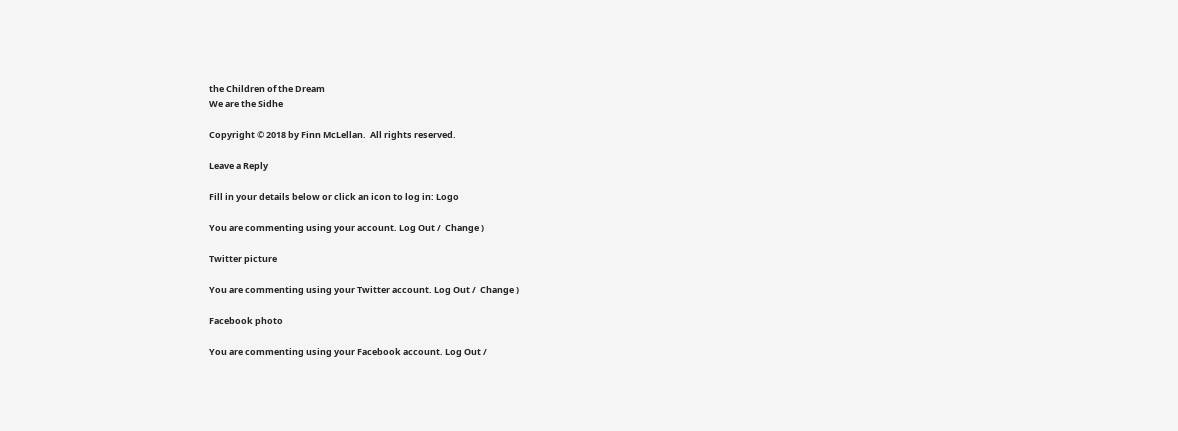the Children of the Dream
We are the Sidhe

Copyright © 2018 by Finn McLellan.  All rights reserved.

Leave a Reply

Fill in your details below or click an icon to log in: Logo

You are commenting using your account. Log Out /  Change )

Twitter picture

You are commenting using your Twitter account. Log Out /  Change )

Facebook photo

You are commenting using your Facebook account. Log Out /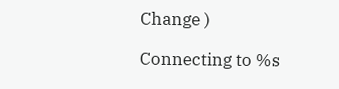Change )

Connecting to %s